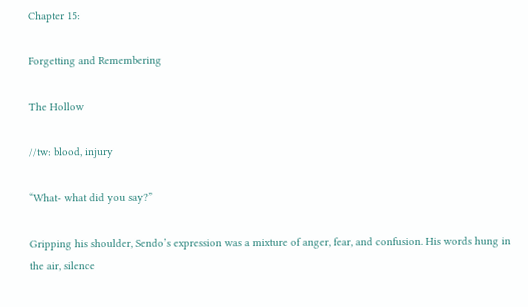Chapter 15:

Forgetting and Remembering

The Hollow

//tw: blood, injury

“What- what did you say?”

Gripping his shoulder, Sendo’s expression was a mixture of anger, fear, and confusion. His words hung in the air, silence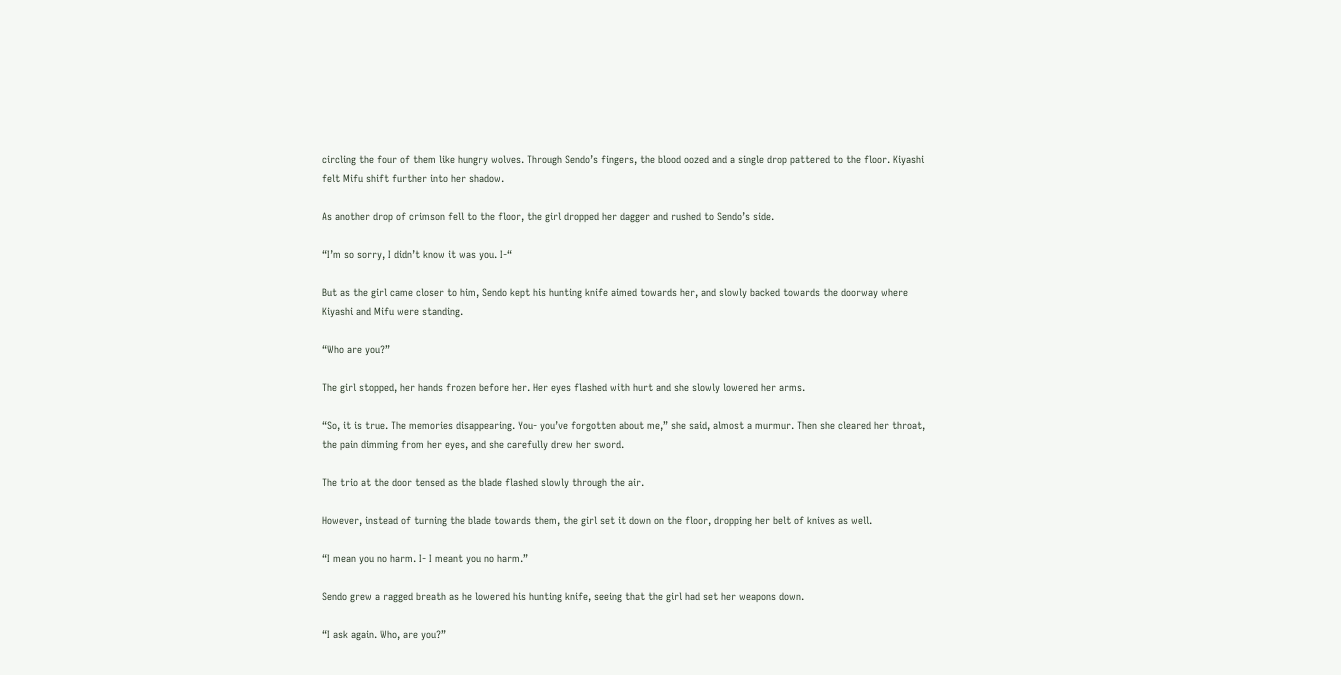circling the four of them like hungry wolves. Through Sendo’s fingers, the blood oozed and a single drop pattered to the floor. Kiyashi felt Mifu shift further into her shadow.

As another drop of crimson fell to the floor, the girl dropped her dagger and rushed to Sendo’s side.

“I’m so sorry, I didn’t know it was you. I-“

But as the girl came closer to him, Sendo kept his hunting knife aimed towards her, and slowly backed towards the doorway where Kiyashi and Mifu were standing.

“Who are you?”

The girl stopped, her hands frozen before her. Her eyes flashed with hurt and she slowly lowered her arms.

“So, it is true. The memories disappearing. You- you’ve forgotten about me,” she said, almost a murmur. Then she cleared her throat, the pain dimming from her eyes, and she carefully drew her sword.

The trio at the door tensed as the blade flashed slowly through the air.

However, instead of turning the blade towards them, the girl set it down on the floor, dropping her belt of knives as well.

“I mean you no harm. I- I meant you no harm.”

Sendo grew a ragged breath as he lowered his hunting knife, seeing that the girl had set her weapons down.

“I ask again. Who, are you?”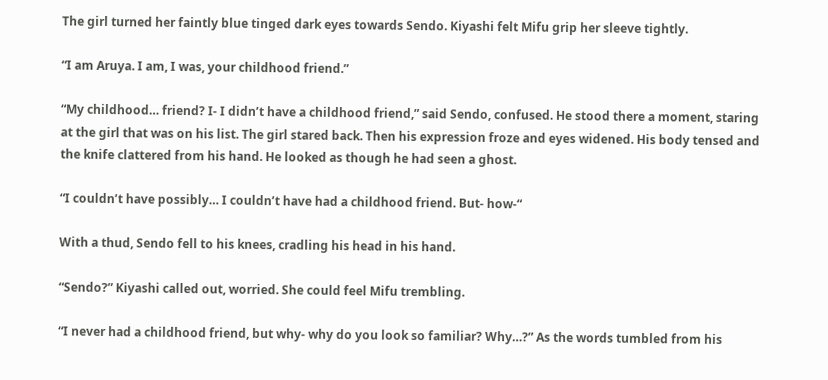The girl turned her faintly blue tinged dark eyes towards Sendo. Kiyashi felt Mifu grip her sleeve tightly.

“I am Aruya. I am, I was, your childhood friend.”

“My childhood… friend? I- I didn’t have a childhood friend,” said Sendo, confused. He stood there a moment, staring at the girl that was on his list. The girl stared back. Then his expression froze and eyes widened. His body tensed and the knife clattered from his hand. He looked as though he had seen a ghost.

“I couldn’t have possibly… I couldn’t have had a childhood friend. But- how-“

With a thud, Sendo fell to his knees, cradling his head in his hand.

“Sendo?” Kiyashi called out, worried. She could feel Mifu trembling.

“I never had a childhood friend, but why- why do you look so familiar? Why…?” As the words tumbled from his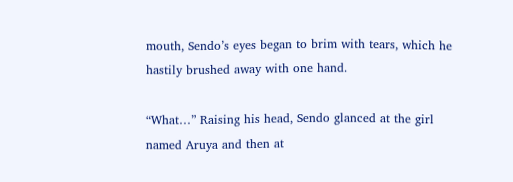mouth, Sendo’s eyes began to brim with tears, which he hastily brushed away with one hand.

“What…” Raising his head, Sendo glanced at the girl named Aruya and then at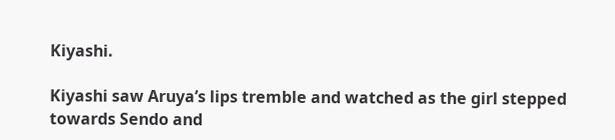Kiyashi.

Kiyashi saw Aruya’s lips tremble and watched as the girl stepped towards Sendo and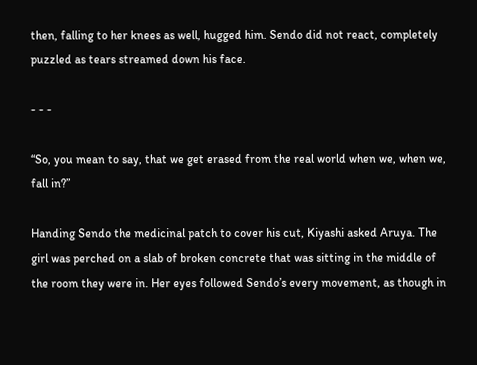then, falling to her knees as well, hugged him. Sendo did not react, completely puzzled as tears streamed down his face.

- - -

“So, you mean to say, that we get erased from the real world when we, when we, fall in?”

Handing Sendo the medicinal patch to cover his cut, Kiyashi asked Aruya. The girl was perched on a slab of broken concrete that was sitting in the middle of the room they were in. Her eyes followed Sendo’s every movement, as though in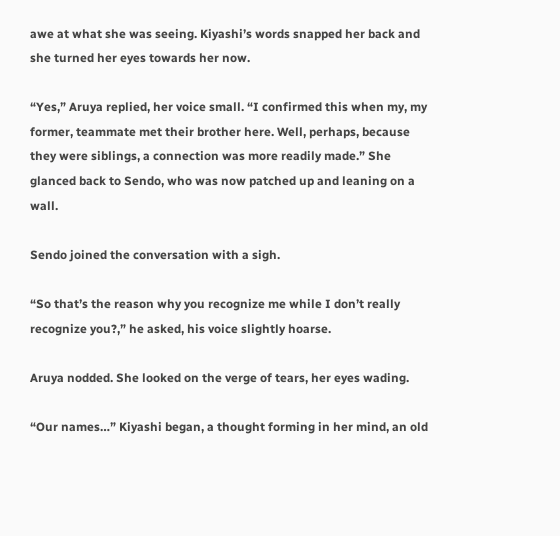awe at what she was seeing. Kiyashi’s words snapped her back and she turned her eyes towards her now.

“Yes,” Aruya replied, her voice small. “I confirmed this when my, my former, teammate met their brother here. Well, perhaps, because they were siblings, a connection was more readily made.” She glanced back to Sendo, who was now patched up and leaning on a wall.

Sendo joined the conversation with a sigh.

“So that’s the reason why you recognize me while I don’t really recognize you?,” he asked, his voice slightly hoarse.

Aruya nodded. She looked on the verge of tears, her eyes wading.

“Our names…” Kiyashi began, a thought forming in her mind, an old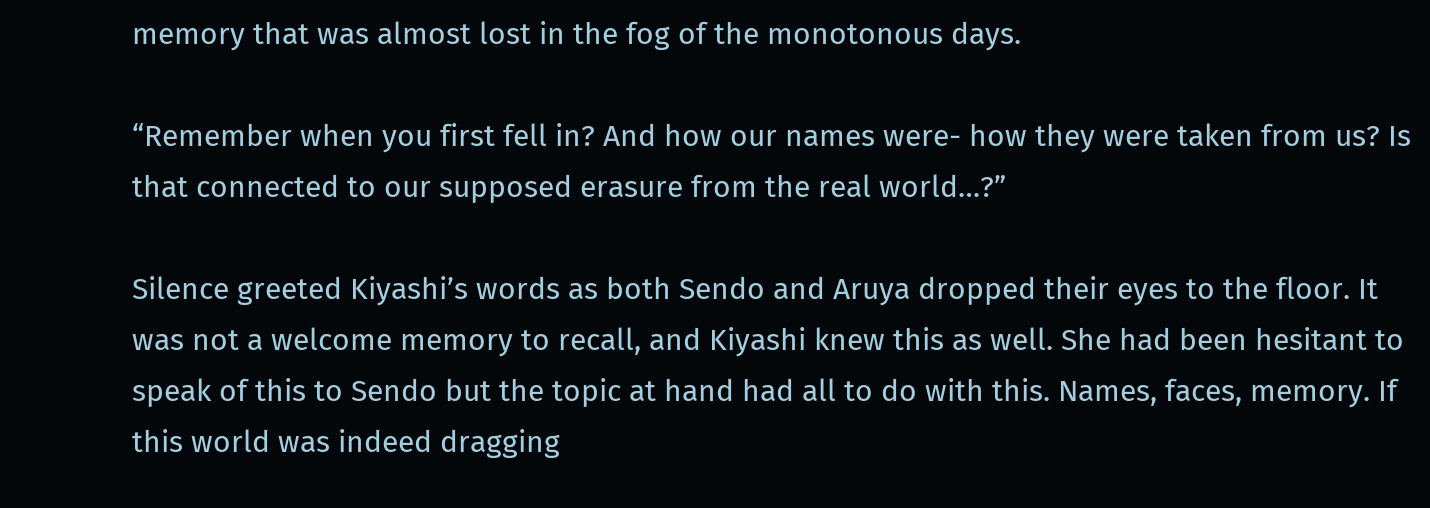memory that was almost lost in the fog of the monotonous days.

“Remember when you first fell in? And how our names were- how they were taken from us? Is that connected to our supposed erasure from the real world…?”

Silence greeted Kiyashi’s words as both Sendo and Aruya dropped their eyes to the floor. It was not a welcome memory to recall, and Kiyashi knew this as well. She had been hesitant to speak of this to Sendo but the topic at hand had all to do with this. Names, faces, memory. If this world was indeed dragging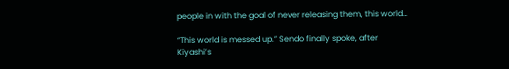people in with the goal of never releasing them, this world…

“This world is messed up.” Sendo finally spoke, after Kiyashi’s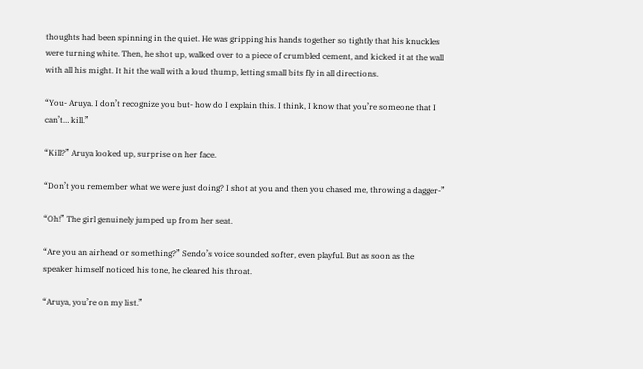thoughts had been spinning in the quiet. He was gripping his hands together so tightly that his knuckles were turning white. Then, he shot up, walked over to a piece of crumbled cement, and kicked it at the wall with all his might. It hit the wall with a loud thump, letting small bits fly in all directions.

“You- Aruya. I don’t recognize you but- how do I explain this. I think, I know that you’re someone that I can’t… kill.”

“Kill?” Aruya looked up, surprise on her face.

“Don’t you remember what we were just doing? I shot at you and then you chased me, throwing a dagger-”

“Oh!” The girl genuinely jumped up from her seat.

“Are you an airhead or something?” Sendo’s voice sounded softer, even playful. But as soon as the speaker himself noticed his tone, he cleared his throat.

“Aruya, you’re on my list.”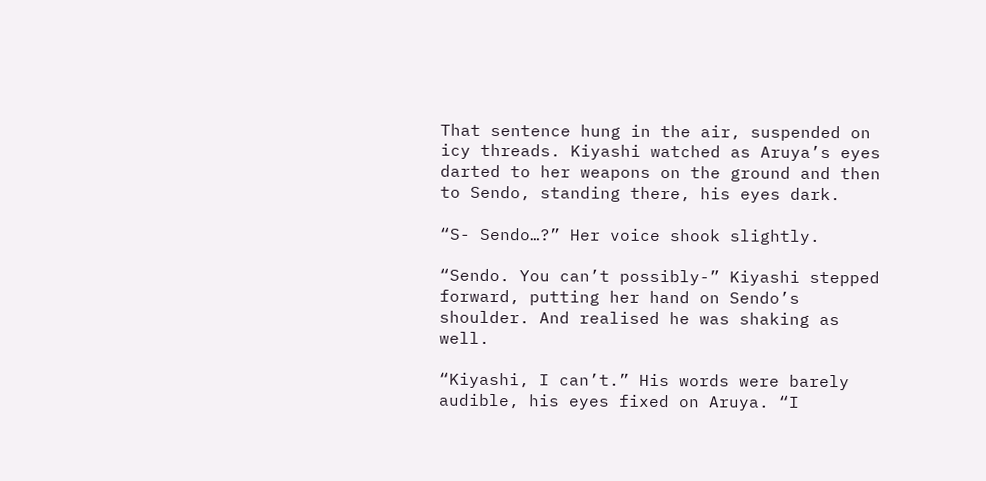That sentence hung in the air, suspended on icy threads. Kiyashi watched as Aruya’s eyes darted to her weapons on the ground and then to Sendo, standing there, his eyes dark.

“S- Sendo…?” Her voice shook slightly.

“Sendo. You can’t possibly-” Kiyashi stepped forward, putting her hand on Sendo’s shoulder. And realised he was shaking as well.

“Kiyashi, I can’t.” His words were barely audible, his eyes fixed on Aruya. “I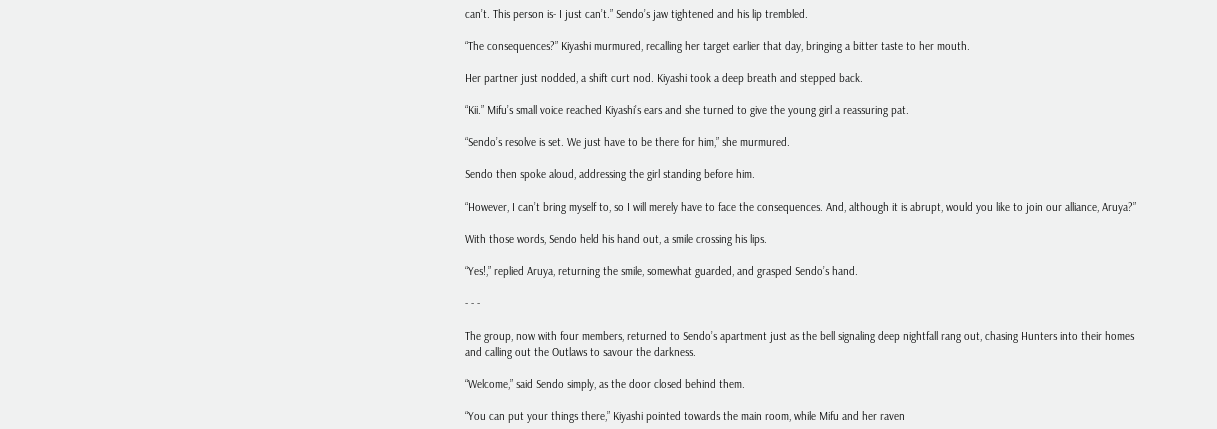can’t. This person is- I just can’t.” Sendo’s jaw tightened and his lip trembled.

“The consequences?” Kiyashi murmured, recalling her target earlier that day, bringing a bitter taste to her mouth.

Her partner just nodded, a shift curt nod. Kiyashi took a deep breath and stepped back.

“Kii.” Mifu’s small voice reached Kiyashi’s ears and she turned to give the young girl a reassuring pat.

“Sendo’s resolve is set. We just have to be there for him,” she murmured.

Sendo then spoke aloud, addressing the girl standing before him.

“However, I can’t bring myself to, so I will merely have to face the consequences. And, although it is abrupt, would you like to join our alliance, Aruya?”

With those words, Sendo held his hand out, a smile crossing his lips.

“Yes!,” replied Aruya, returning the smile, somewhat guarded, and grasped Sendo’s hand.

- - -

The group, now with four members, returned to Sendo’s apartment just as the bell signaling deep nightfall rang out, chasing Hunters into their homes and calling out the Outlaws to savour the darkness.

“Welcome,” said Sendo simply, as the door closed behind them.

“You can put your things there,” Kiyashi pointed towards the main room, while Mifu and her raven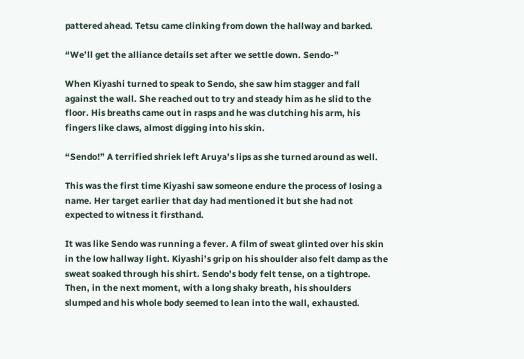pattered ahead. Tetsu came clinking from down the hallway and barked.

“We’ll get the alliance details set after we settle down. Sendo-”

When Kiyashi turned to speak to Sendo, she saw him stagger and fall against the wall. She reached out to try and steady him as he slid to the floor. His breaths came out in rasps and he was clutching his arm, his fingers like claws, almost digging into his skin.

“Sendo!” A terrified shriek left Aruya’s lips as she turned around as well.

This was the first time Kiyashi saw someone endure the process of losing a name. Her target earlier that day had mentioned it but she had not expected to witness it firsthand.

It was like Sendo was running a fever. A film of sweat glinted over his skin in the low hallway light. Kiyashi’s grip on his shoulder also felt damp as the sweat soaked through his shirt. Sendo’s body felt tense, on a tightrope. Then, in the next moment, with a long shaky breath, his shoulders slumped and his whole body seemed to lean into the wall, exhausted.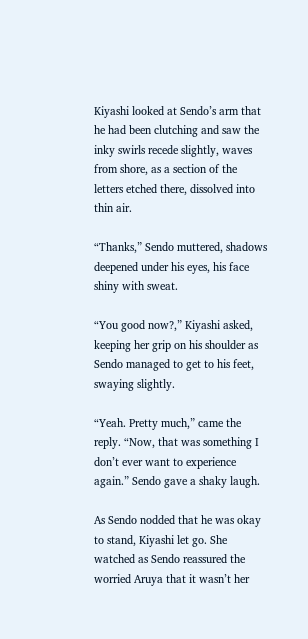Kiyashi looked at Sendo’s arm that he had been clutching and saw the inky swirls recede slightly, waves from shore, as a section of the letters etched there, dissolved into thin air.

“Thanks,” Sendo muttered, shadows deepened under his eyes, his face shiny with sweat.

“You good now?,” Kiyashi asked, keeping her grip on his shoulder as Sendo managed to get to his feet, swaying slightly.

“Yeah. Pretty much,” came the reply. “Now, that was something I don’t ever want to experience again.” Sendo gave a shaky laugh.

As Sendo nodded that he was okay to stand, Kiyashi let go. She watched as Sendo reassured the worried Aruya that it wasn’t her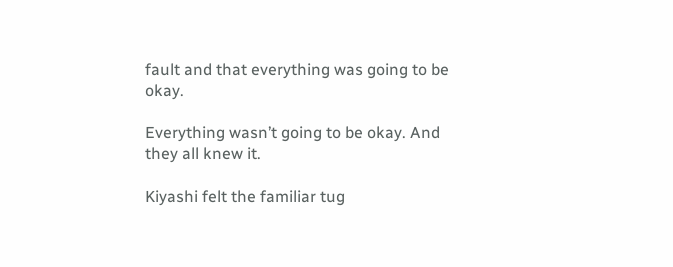fault and that everything was going to be okay.

Everything wasn’t going to be okay. And they all knew it.

Kiyashi felt the familiar tug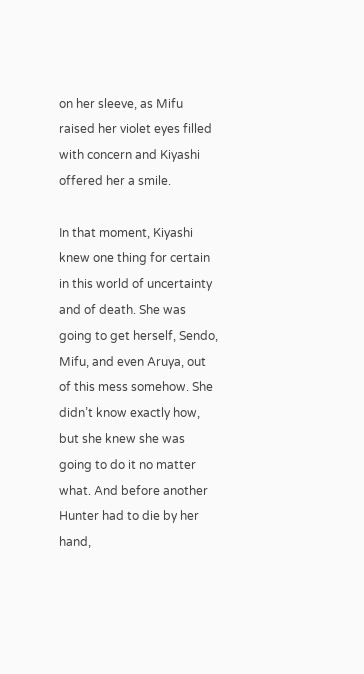on her sleeve, as Mifu raised her violet eyes filled with concern and Kiyashi offered her a smile.

In that moment, Kiyashi knew one thing for certain in this world of uncertainty and of death. She was going to get herself, Sendo, Mifu, and even Aruya, out of this mess somehow. She didn’t know exactly how, but she knew she was going to do it no matter what. And before another Hunter had to die by her hand,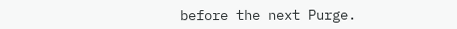before the next Purge.